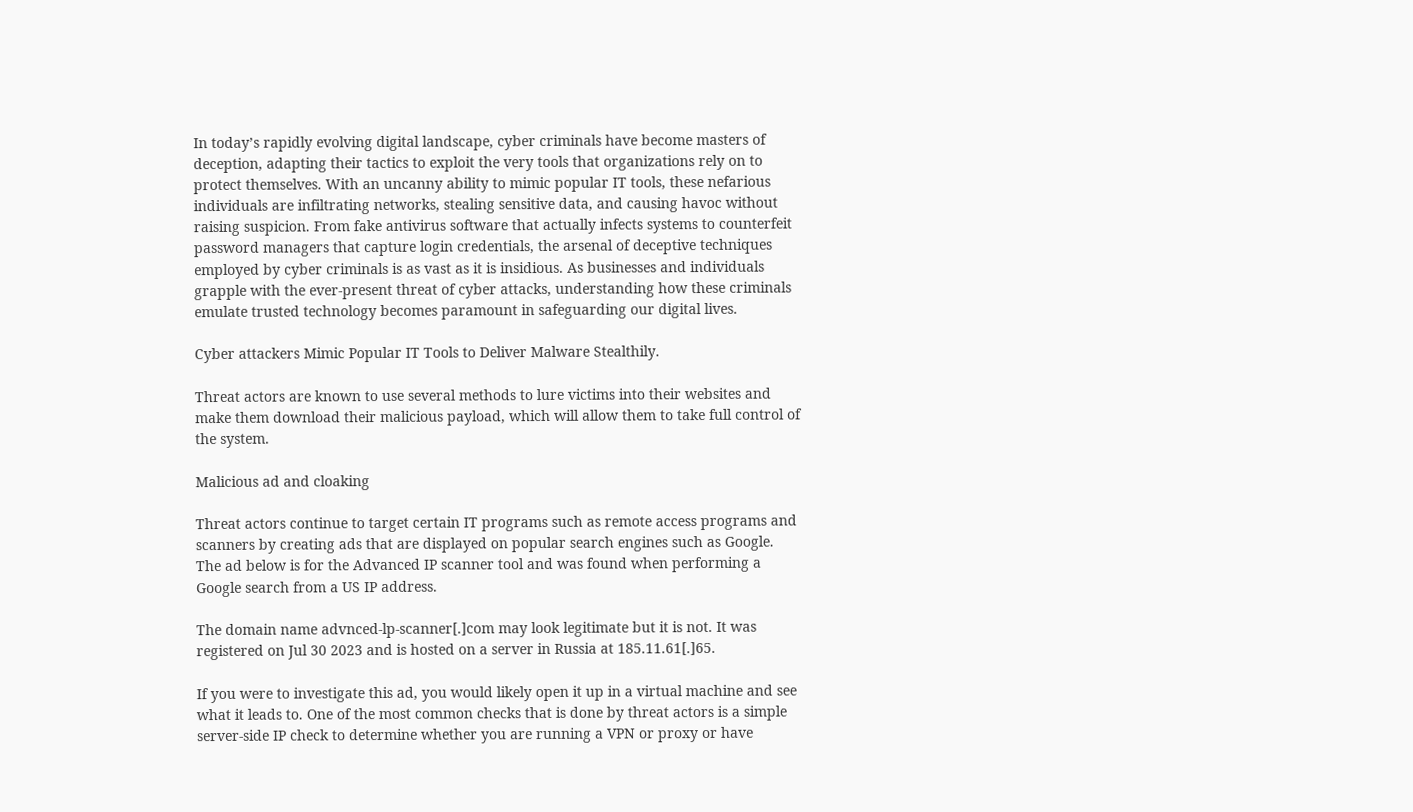In today’s rapidly evolving digital landscape, cyber criminals have become masters of deception, adapting their tactics to exploit the very tools that organizations rely on to protect themselves. With an uncanny ability to mimic popular IT tools, these nefarious individuals are infiltrating networks, stealing sensitive data, and causing havoc without raising suspicion. From fake antivirus software that actually infects systems to counterfeit password managers that capture login credentials, the arsenal of deceptive techniques employed by cyber criminals is as vast as it is insidious. As businesses and individuals grapple with the ever-present threat of cyber attacks, understanding how these criminals emulate trusted technology becomes paramount in safeguarding our digital lives.

Cyber attackers Mimic Popular IT Tools to Deliver Malware Stealthily.

Threat actors are known to use several methods to lure victims into their websites and make them download their malicious payload, which will allow them to take full control of the system.

Malicious ad and cloaking

Threat actors continue to target certain IT programs such as remote access programs and scanners by creating ads that are displayed on popular search engines such as Google. The ad below is for the Advanced IP scanner tool and was found when performing a Google search from a US IP address.

The domain name advnced-lp-scanner[.]com may look legitimate but it is not. It was registered on Jul 30 2023 and is hosted on a server in Russia at 185.11.61[.]65.

If you were to investigate this ad, you would likely open it up in a virtual machine and see what it leads to. One of the most common checks that is done by threat actors is a simple server-side IP check to determine whether you are running a VPN or proxy or have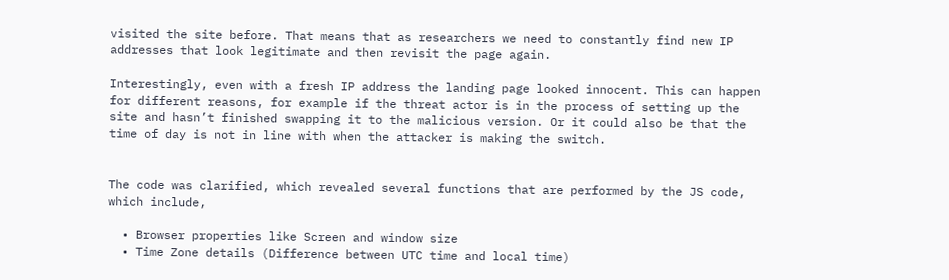visited the site before. That means that as researchers we need to constantly find new IP addresses that look legitimate and then revisit the page again.

Interestingly, even with a fresh IP address the landing page looked innocent. This can happen for different reasons, for example if the threat actor is in the process of setting up the site and hasn’t finished swapping it to the malicious version. Or it could also be that the time of day is not in line with when the attacker is making the switch.


The code was clarified, which revealed several functions that are performed by the JS code, which include,

  • Browser properties like Screen and window size
  • Time Zone details (Difference between UTC time and local time)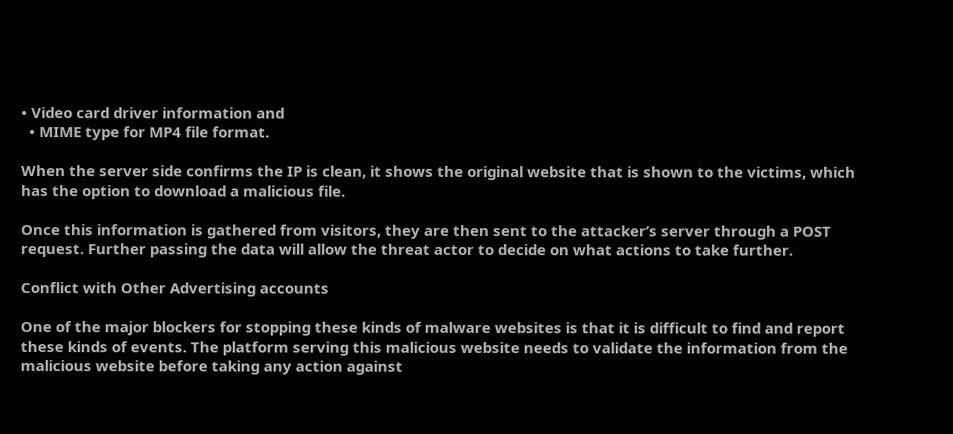• Video card driver information and
  • MIME type for MP4 file format.

When the server side confirms the IP is clean, it shows the original website that is shown to the victims, which has the option to download a malicious file.

Once this information is gathered from visitors, they are then sent to the attacker’s server through a POST request. Further passing the data will allow the threat actor to decide on what actions to take further.

Conflict with Other Advertising accounts

One of the major blockers for stopping these kinds of malware websites is that it is difficult to find and report these kinds of events. The platform serving this malicious website needs to validate the information from the malicious website before taking any action against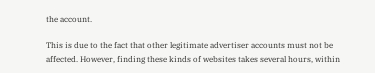the account.

This is due to the fact that other legitimate advertiser accounts must not be affected. However, finding these kinds of websites takes several hours, within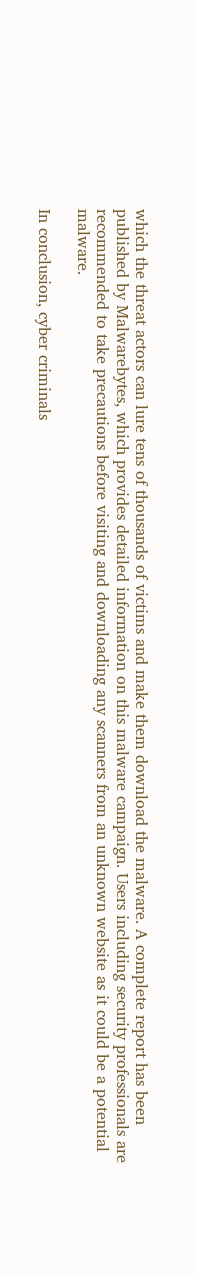which the threat actors can lure tens of thousands of victims and make them download the malware. A complete report has been published by Malwarebytes, which provides detailed information on this malware campaign. Users including security professionals are recommended to take precautions before visiting and downloading any scanners from an unknown website as it could be a potential malware.

In conclusion, cyber criminals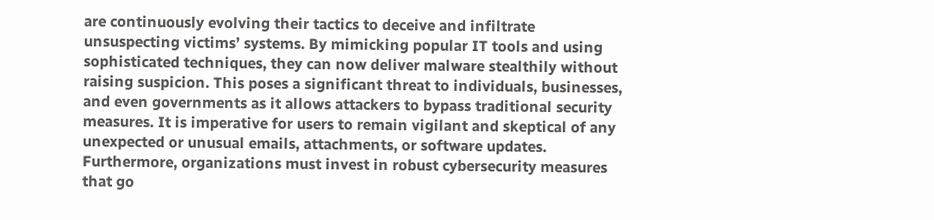are continuously evolving their tactics to deceive and infiltrate unsuspecting victims’ systems. By mimicking popular IT tools and using sophisticated techniques, they can now deliver malware stealthily without raising suspicion. This poses a significant threat to individuals, businesses, and even governments as it allows attackers to bypass traditional security measures. It is imperative for users to remain vigilant and skeptical of any unexpected or unusual emails, attachments, or software updates. Furthermore, organizations must invest in robust cybersecurity measures that go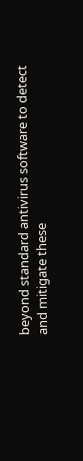beyond standard antivirus software to detect and mitigate these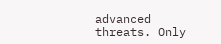advanced threats. Only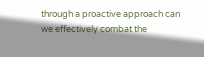through a proactive approach can we effectively combat the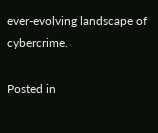ever-evolving landscape of cybercrime.

Posted in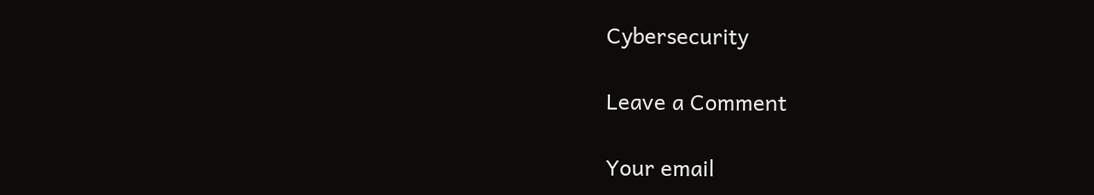Cybersecurity

Leave a Comment

Your email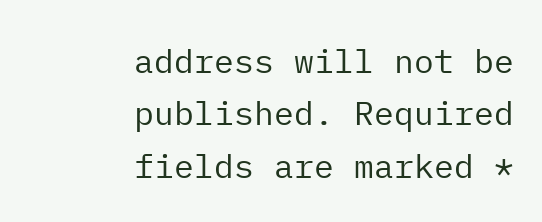address will not be published. Required fields are marked *